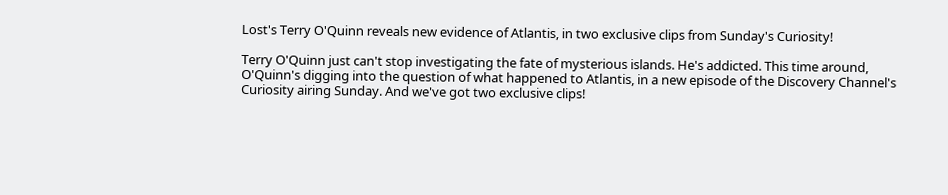Lost's Terry O'Quinn reveals new evidence of Atlantis, in two exclusive clips from Sunday's Curiosity!

Terry O'Quinn just can't stop investigating the fate of mysterious islands. He's addicted. This time around, O'Quinn's digging into the question of what happened to Atlantis, in a new episode of the Discovery Channel's Curiosity airing Sunday. And we've got two exclusive clips!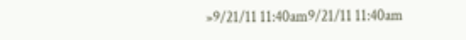»9/21/11 11:40am9/21/11 11:40am